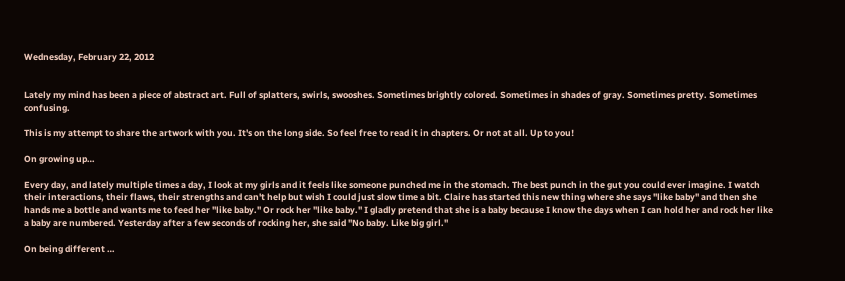Wednesday, February 22, 2012


Lately my mind has been a piece of abstract art. Full of splatters, swirls, swooshes. Sometimes brightly colored. Sometimes in shades of gray. Sometimes pretty. Sometimes confusing.

This is my attempt to share the artwork with you. It's on the long side. So feel free to read it in chapters. Or not at all. Up to you!

On growing up…

Every day, and lately multiple times a day, I look at my girls and it feels like someone punched me in the stomach. The best punch in the gut you could ever imagine. I watch their interactions, their flaws, their strengths and can't help but wish I could just slow time a bit. Claire has started this new thing where she says "like baby" and then she hands me a bottle and wants me to feed her "like baby." Or rock her "like baby." I gladly pretend that she is a baby because I know the days when I can hold her and rock her like a baby are numbered. Yesterday after a few seconds of rocking her, she said "No baby. Like big girl."

On being different …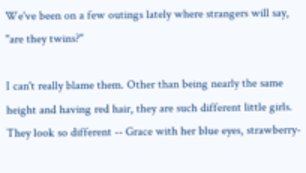We've been on a few outings lately where strangers will say, "are they twins?"

I can't really blame them. Other than being nearly the same height and having red hair, they are such different little girls. They look so different -- Grace with her blue eyes, strawberry-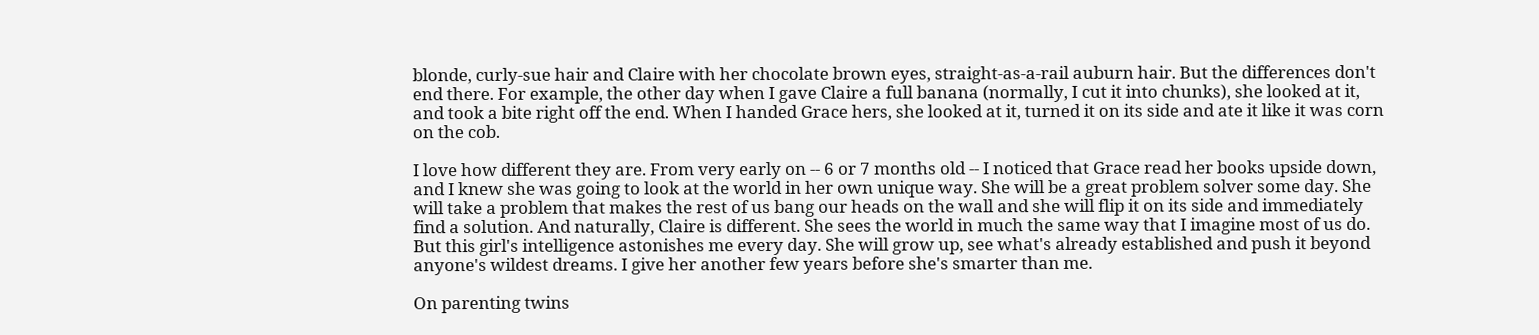blonde, curly-sue hair and Claire with her chocolate brown eyes, straight-as-a-rail auburn hair. But the differences don't end there. For example, the other day when I gave Claire a full banana (normally, I cut it into chunks), she looked at it, and took a bite right off the end. When I handed Grace hers, she looked at it, turned it on its side and ate it like it was corn on the cob.

I love how different they are. From very early on -- 6 or 7 months old -- I noticed that Grace read her books upside down, and I knew she was going to look at the world in her own unique way. She will be a great problem solver some day. She will take a problem that makes the rest of us bang our heads on the wall and she will flip it on its side and immediately find a solution. And naturally, Claire is different. She sees the world in much the same way that I imagine most of us do. But this girl's intelligence astonishes me every day. She will grow up, see what's already established and push it beyond anyone's wildest dreams. I give her another few years before she's smarter than me.

On parenting twins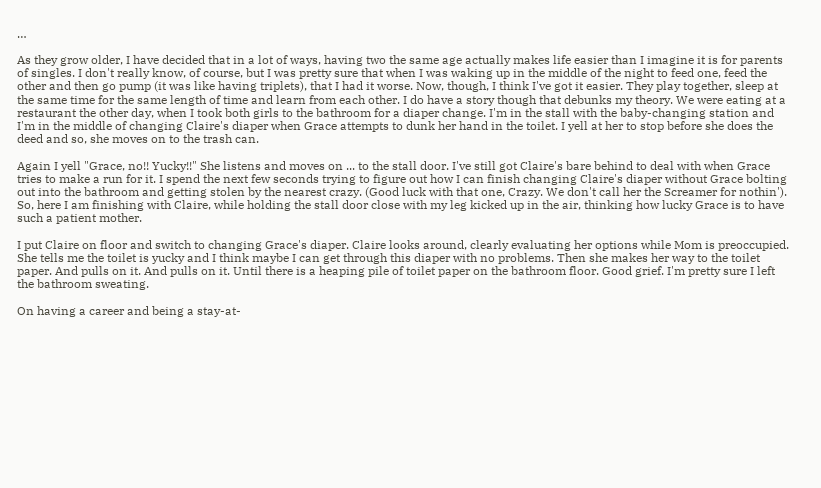…

As they grow older, I have decided that in a lot of ways, having two the same age actually makes life easier than I imagine it is for parents of singles. I don't really know, of course, but I was pretty sure that when I was waking up in the middle of the night to feed one, feed the other and then go pump (it was like having triplets), that I had it worse. Now, though, I think I've got it easier. They play together, sleep at the same time for the same length of time and learn from each other. I do have a story though that debunks my theory. We were eating at a restaurant the other day, when I took both girls to the bathroom for a diaper change. I'm in the stall with the baby-changing station and I'm in the middle of changing Claire's diaper when Grace attempts to dunk her hand in the toilet. I yell at her to stop before she does the deed and so, she moves on to the trash can.

Again I yell "Grace, no!! Yucky!!" She listens and moves on ... to the stall door. I've still got Claire's bare behind to deal with when Grace tries to make a run for it. I spend the next few seconds trying to figure out how I can finish changing Claire's diaper without Grace bolting out into the bathroom and getting stolen by the nearest crazy. (Good luck with that one, Crazy. We don't call her the Screamer for nothin'). So, here I am finishing with Claire, while holding the stall door close with my leg kicked up in the air, thinking how lucky Grace is to have such a patient mother.

I put Claire on floor and switch to changing Grace's diaper. Claire looks around, clearly evaluating her options while Mom is preoccupied. She tells me the toilet is yucky and I think maybe I can get through this diaper with no problems. Then she makes her way to the toilet paper. And pulls on it. And pulls on it. Until there is a heaping pile of toilet paper on the bathroom floor. Good grief. I'm pretty sure I left the bathroom sweating.

On having a career and being a stay-at-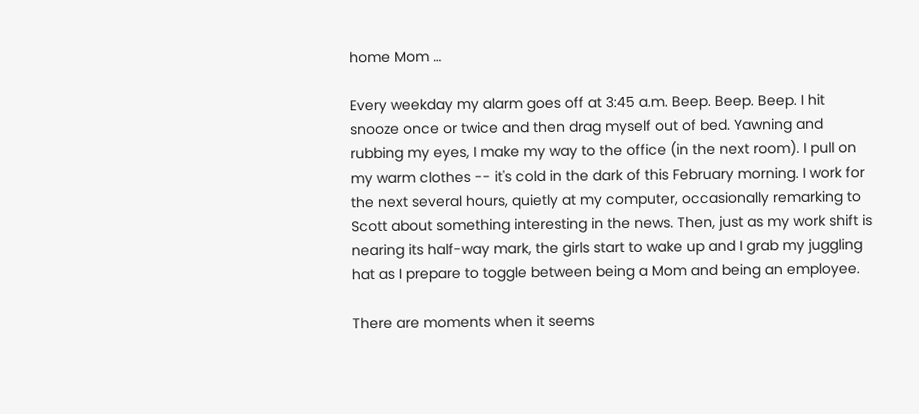home Mom …

Every weekday my alarm goes off at 3:45 a.m. Beep. Beep. Beep. I hit snooze once or twice and then drag myself out of bed. Yawning and rubbing my eyes, I make my way to the office (in the next room). I pull on my warm clothes -- it's cold in the dark of this February morning. I work for the next several hours, quietly at my computer, occasionally remarking to Scott about something interesting in the news. Then, just as my work shift is nearing its half-way mark, the girls start to wake up and I grab my juggling hat as I prepare to toggle between being a Mom and being an employee.

There are moments when it seems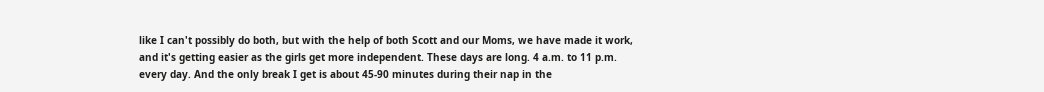like I can't possibly do both, but with the help of both Scott and our Moms, we have made it work, and it's getting easier as the girls get more independent. These days are long. 4 a.m. to 11 p.m. every day. And the only break I get is about 45-90 minutes during their nap in the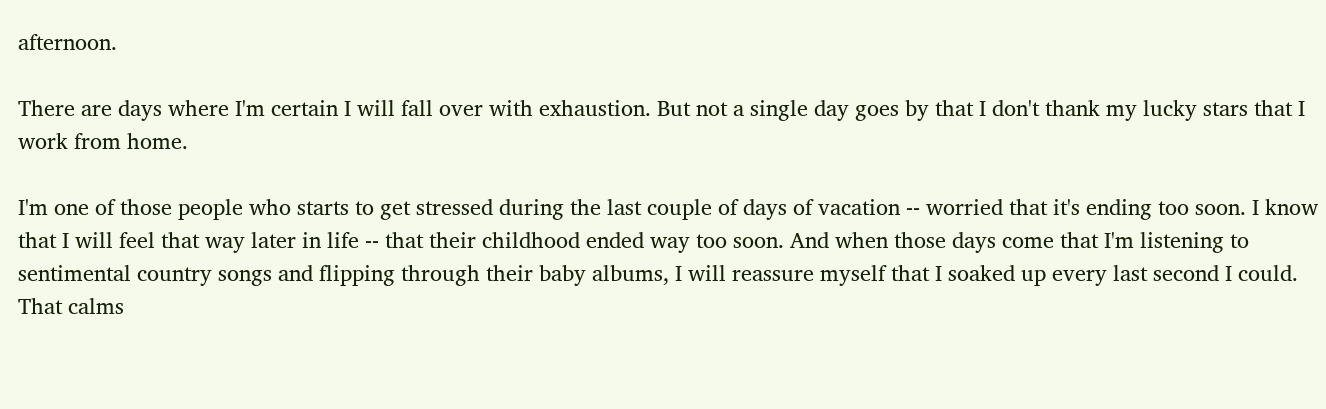afternoon.

There are days where I'm certain I will fall over with exhaustion. But not a single day goes by that I don't thank my lucky stars that I work from home.

I'm one of those people who starts to get stressed during the last couple of days of vacation -- worried that it's ending too soon. I know that I will feel that way later in life -- that their childhood ended way too soon. And when those days come that I'm listening to sentimental country songs and flipping through their baby albums, I will reassure myself that I soaked up every last second I could. That calms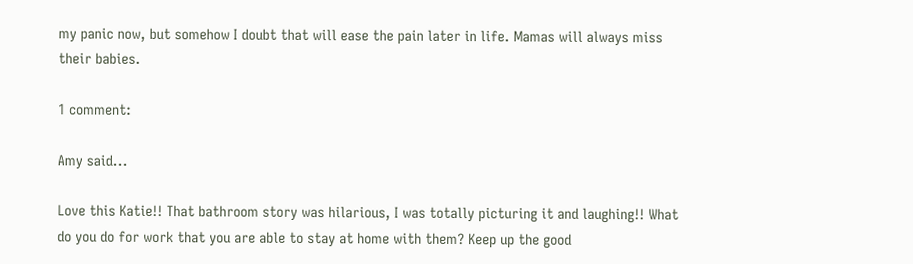my panic now, but somehow I doubt that will ease the pain later in life. Mamas will always miss their babies.

1 comment:

Amy said...

Love this Katie!! That bathroom story was hilarious, I was totally picturing it and laughing!! What do you do for work that you are able to stay at home with them? Keep up the good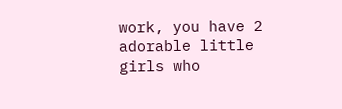work, you have 2 adorable little girls who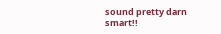sound pretty darn smart!!